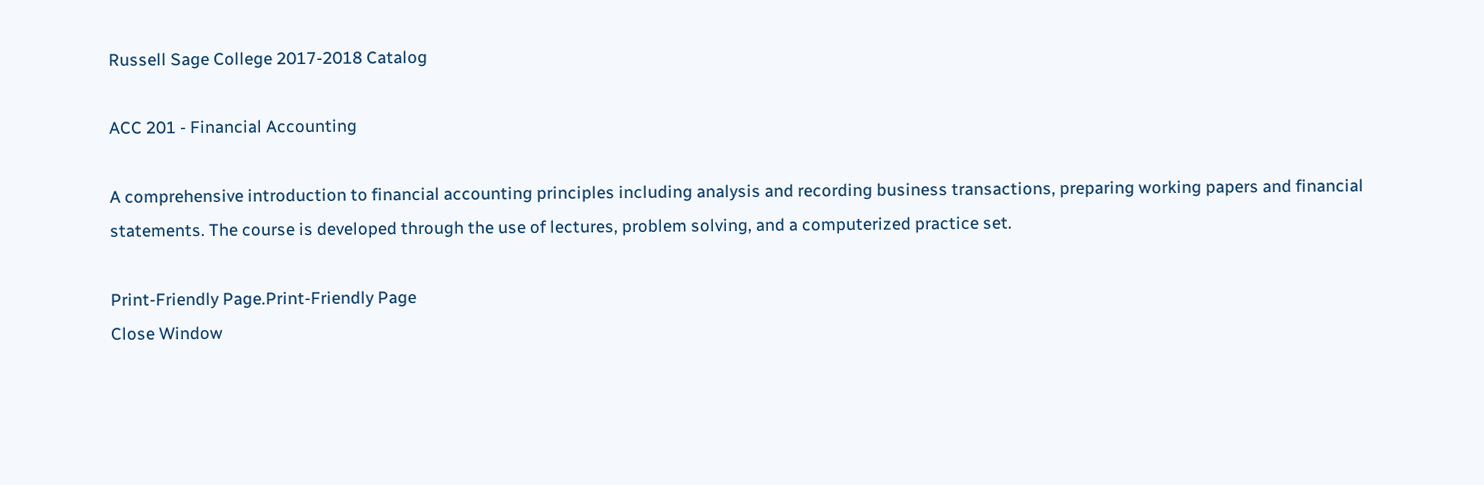Russell Sage College 2017-2018 Catalog

ACC 201 - Financial Accounting

A comprehensive introduction to financial accounting principles including analysis and recording business transactions, preparing working papers and financial statements. The course is developed through the use of lectures, problem solving, and a computerized practice set.

Print-Friendly Page.Print-Friendly Page
Close Window